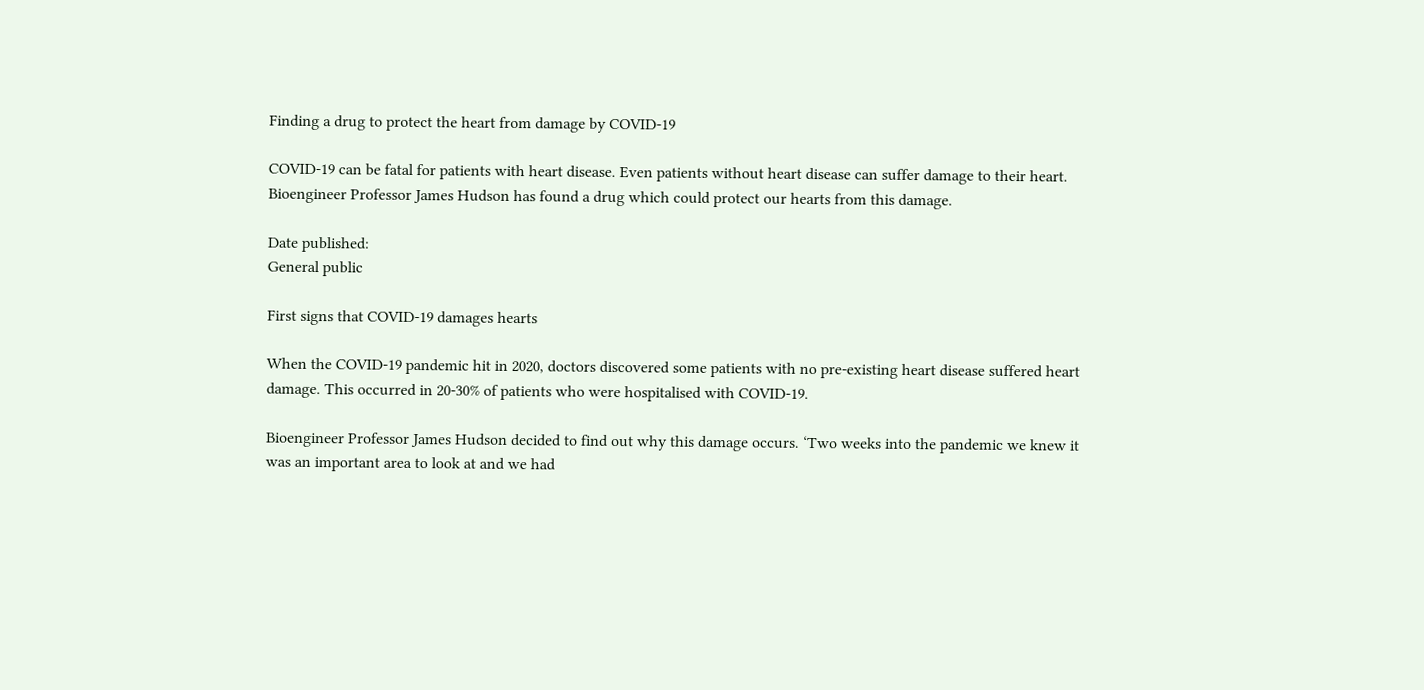Finding a drug to protect the heart from damage by COVID-19

COVID-19 can be fatal for patients with heart disease. Even patients without heart disease can suffer damage to their heart. Bioengineer Professor James Hudson has found a drug which could protect our hearts from this damage.

Date published:
General public

First signs that COVID-19 damages hearts

When the COVID-19 pandemic hit in 2020, doctors discovered some patients with no pre-existing heart disease suffered heart damage. This occurred in 20-30% of patients who were hospitalised with COVID-19.

Bioengineer Professor James Hudson decided to find out why this damage occurs. ‘Two weeks into the pandemic we knew it was an important area to look at and we had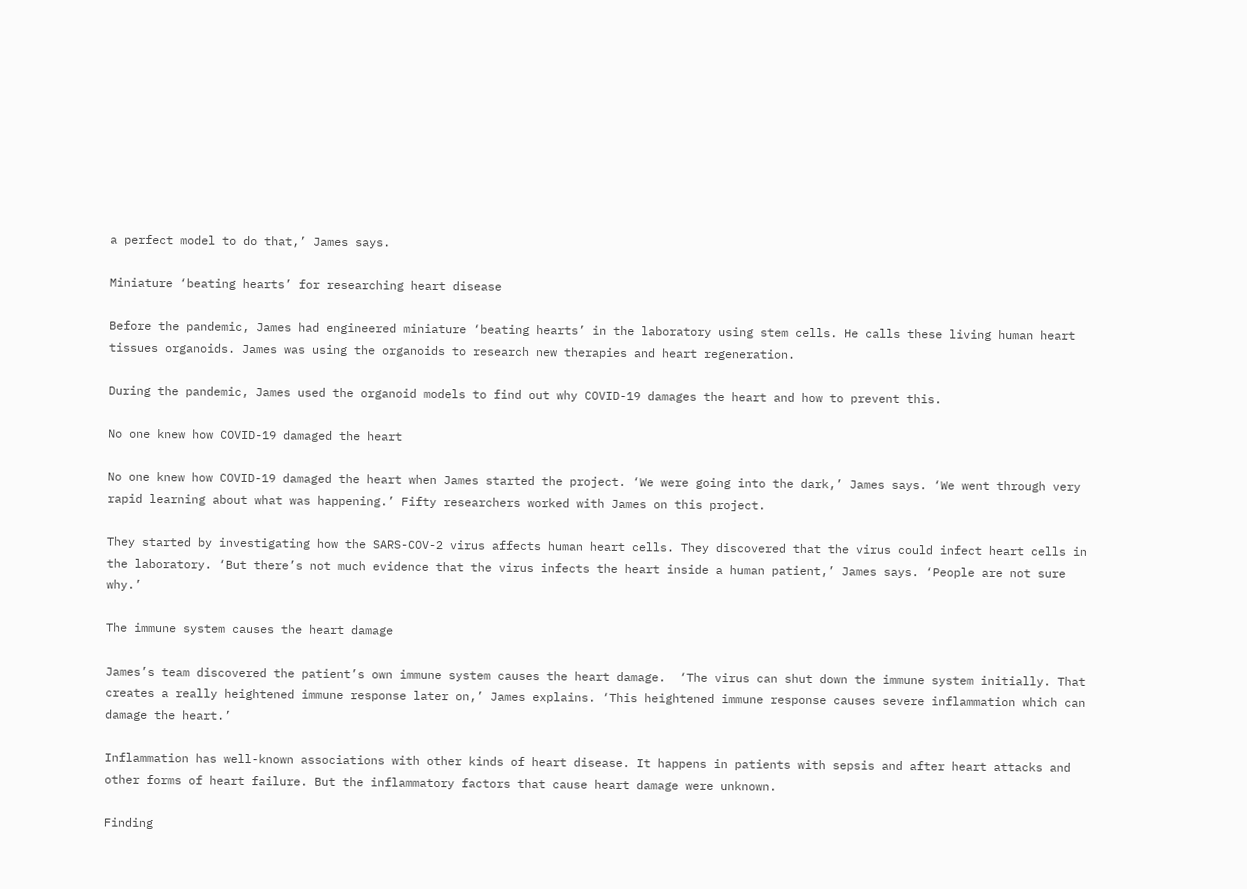a perfect model to do that,’ James says.

Miniature ‘beating hearts’ for researching heart disease

Before the pandemic, James had engineered miniature ‘beating hearts’ in the laboratory using stem cells. He calls these living human heart tissues organoids. James was using the organoids to research new therapies and heart regeneration.

During the pandemic, James used the organoid models to find out why COVID-19 damages the heart and how to prevent this.

No one knew how COVID-19 damaged the heart

No one knew how COVID-19 damaged the heart when James started the project. ‘We were going into the dark,’ James says. ‘We went through very rapid learning about what was happening.’ Fifty researchers worked with James on this project.

They started by investigating how the SARS-COV-2 virus affects human heart cells. They discovered that the virus could infect heart cells in the laboratory. ‘But there’s not much evidence that the virus infects the heart inside a human patient,’ James says. ‘People are not sure why.’

The immune system causes the heart damage

James’s team discovered the patient’s own immune system causes the heart damage.  ‘The virus can shut down the immune system initially. That creates a really heightened immune response later on,’ James explains. ‘This heightened immune response causes severe inflammation which can damage the heart.’

Inflammation has well-known associations with other kinds of heart disease. It happens in patients with sepsis and after heart attacks and other forms of heart failure. But the inflammatory factors that cause heart damage were unknown.

Finding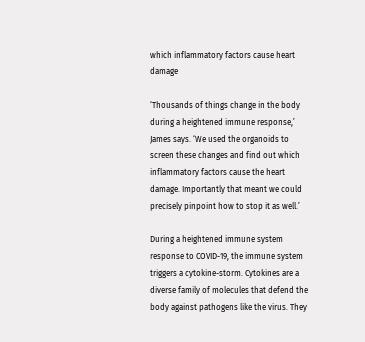which inflammatory factors cause heart damage

‘Thousands of things change in the body during a heightened immune response,’ James says. ‘We used the organoids to screen these changes and find out which inflammatory factors cause the heart damage. Importantly that meant we could precisely pinpoint how to stop it as well.’

During a heightened immune system response to COVID-19, the immune system triggers a cytokine-storm. Cytokines are a diverse family of molecules that defend the body against pathogens like the virus. They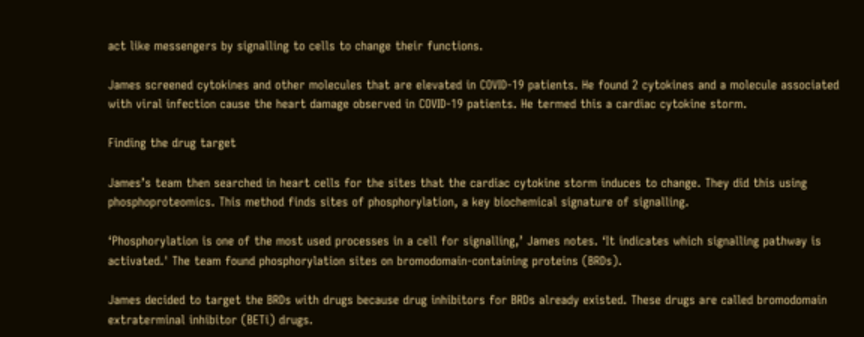act like messengers by signalling to cells to change their functions.

James screened cytokines and other molecules that are elevated in COVID-19 patients. He found 2 cytokines and a molecule associated with viral infection cause the heart damage observed in COVID-19 patients. He termed this a cardiac cytokine storm.

Finding the drug target

James’s team then searched in heart cells for the sites that the cardiac cytokine storm induces to change. They did this using phosphoproteomics. This method finds sites of phosphorylation, a key biochemical signature of signalling.

‘Phosphorylation is one of the most used processes in a cell for signalling,’ James notes. ‘It indicates which signalling pathway is activated.' The team found phosphorylation sites on bromodomain-containing proteins (BRDs).

James decided to target the BRDs with drugs because drug inhibitors for BRDs already existed. These drugs are called bromodomain extraterminal inhibitor (BETi) drugs.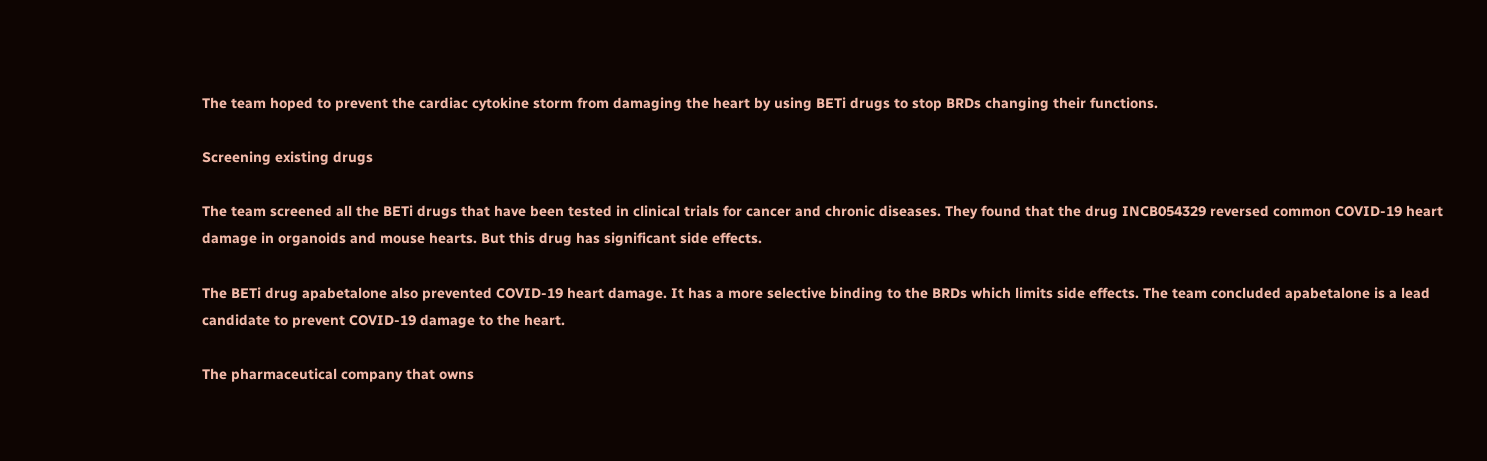The team hoped to prevent the cardiac cytokine storm from damaging the heart by using BETi drugs to stop BRDs changing their functions.

Screening existing drugs

The team screened all the BETi drugs that have been tested in clinical trials for cancer and chronic diseases. They found that the drug INCB054329 reversed common COVID-19 heart damage in organoids and mouse hearts. But this drug has significant side effects.

The BETi drug apabetalone also prevented COVID-19 heart damage. It has a more selective binding to the BRDs which limits side effects. The team concluded apabetalone is a lead candidate to prevent COVID-19 damage to the heart.

The pharmaceutical company that owns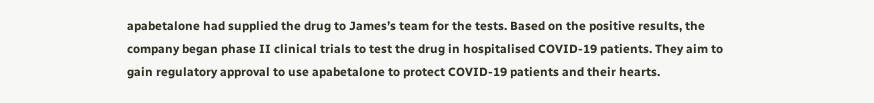apabetalone had supplied the drug to James’s team for the tests. Based on the positive results, the company began phase II clinical trials to test the drug in hospitalised COVID-19 patients. They aim to gain regulatory approval to use apabetalone to protect COVID-19 patients and their hearts.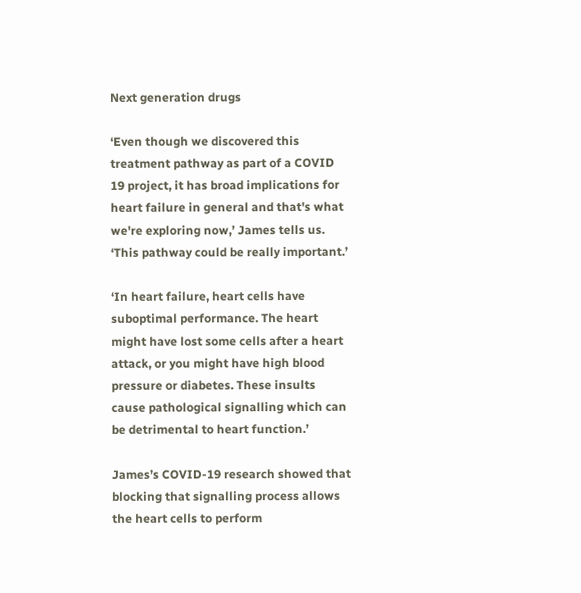Next generation drugs

‘Even though we discovered this treatment pathway as part of a COVID 19 project, it has broad implications for heart failure in general and that's what we're exploring now,’ James tells us. ‘This pathway could be really important.’

‘In heart failure, heart cells have suboptimal performance. The heart might have lost some cells after a heart attack, or you might have high blood pressure or diabetes. These insults cause pathological signalling which can be detrimental to heart function.’

James’s COVID-19 research showed that blocking that signalling process allows the heart cells to perform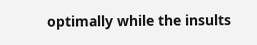optimally while the insults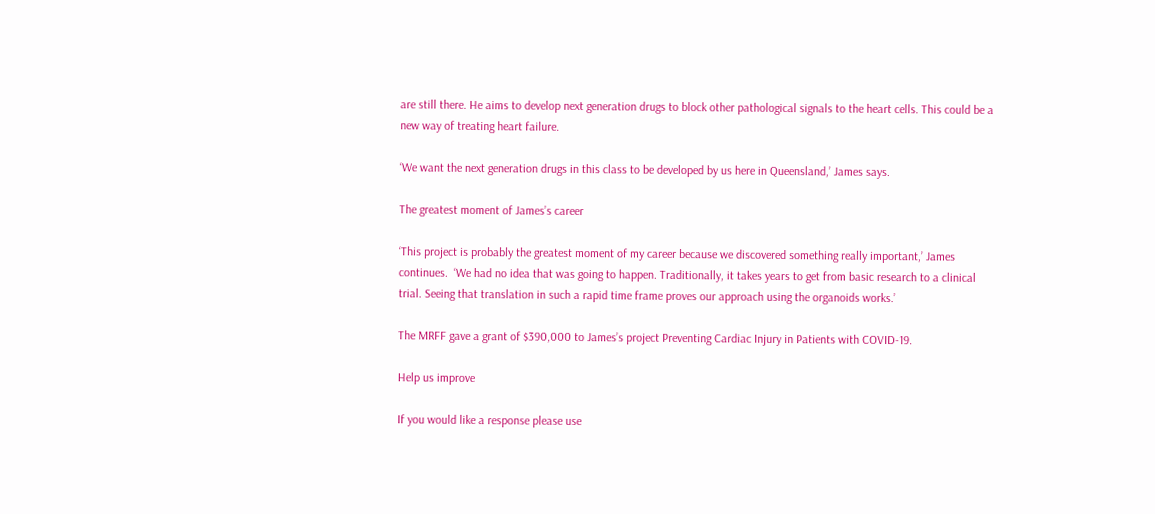are still there. He aims to develop next generation drugs to block other pathological signals to the heart cells. This could be a new way of treating heart failure.

‘We want the next generation drugs in this class to be developed by us here in Queensland,’ James says.

The greatest moment of James’s career

‘This project is probably the greatest moment of my career because we discovered something really important,’ James continues.  ‘We had no idea that was going to happen. Traditionally, it takes years to get from basic research to a clinical trial. Seeing that translation in such a rapid time frame proves our approach using the organoids works.’

The MRFF gave a grant of $390,000 to James’s project Preventing Cardiac Injury in Patients with COVID-19.

Help us improve

If you would like a response please use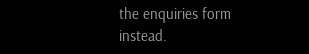the enquiries form instead.